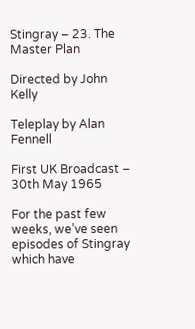Stingray – 23. The Master Plan

Directed by John Kelly

Teleplay by Alan Fennell

First UK Broadcast – 30th May 1965

For the past few weeks, we’ve seen episodes of Stingray which have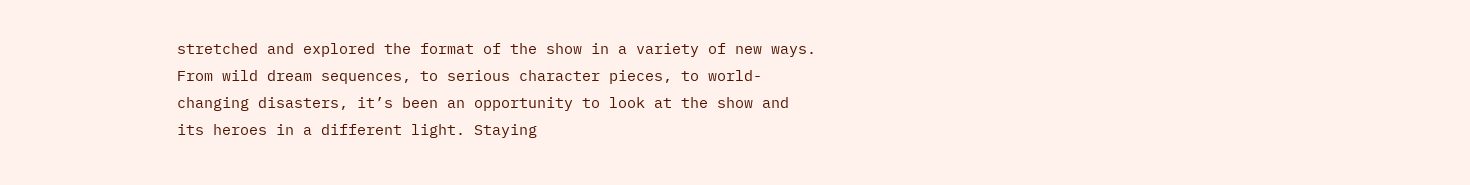stretched and explored the format of the show in a variety of new ways. From wild dream sequences, to serious character pieces, to world-changing disasters, it’s been an opportunity to look at the show and its heroes in a different light. Staying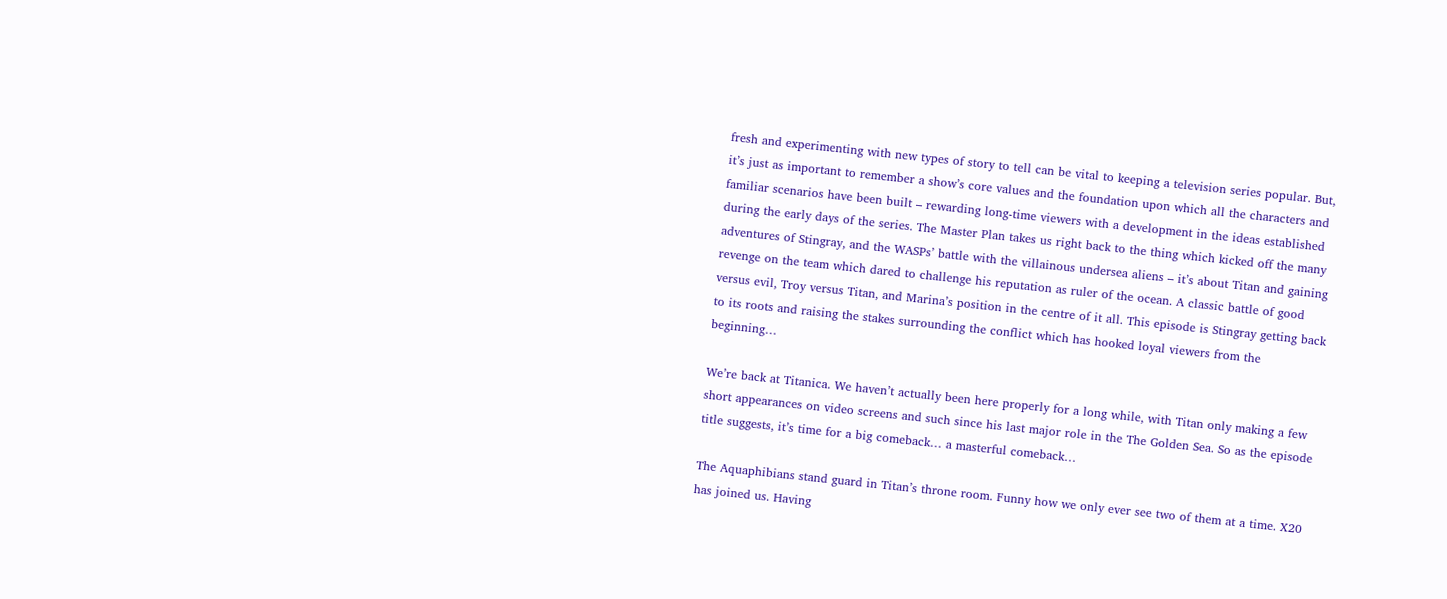fresh and experimenting with new types of story to tell can be vital to keeping a television series popular. But, it’s just as important to remember a show’s core values and the foundation upon which all the characters and familiar scenarios have been built – rewarding long-time viewers with a development in the ideas established during the early days of the series. The Master Plan takes us right back to the thing which kicked off the many adventures of Stingray, and the WASPs’ battle with the villainous undersea aliens – it’s about Titan and gaining revenge on the team which dared to challenge his reputation as ruler of the ocean. A classic battle of good versus evil, Troy versus Titan, and Marina’s position in the centre of it all. This episode is Stingray getting back to its roots and raising the stakes surrounding the conflict which has hooked loyal viewers from the beginning…

We’re back at Titanica. We haven’t actually been here properly for a long while, with Titan only making a few short appearances on video screens and such since his last major role in the The Golden Sea. So as the episode title suggests, it’s time for a big comeback… a masterful comeback…

The Aquaphibians stand guard in Titan’s throne room. Funny how we only ever see two of them at a time. X20 has joined us. Having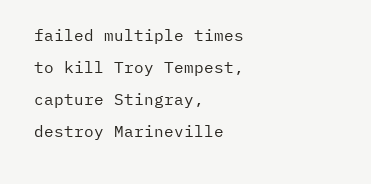failed multiple times to kill Troy Tempest, capture Stingray, destroy Marineville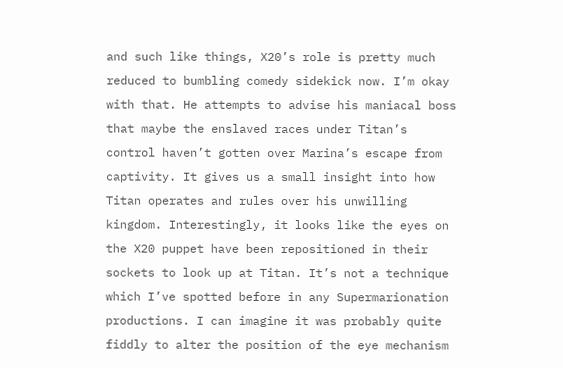and such like things, X20’s role is pretty much reduced to bumbling comedy sidekick now. I’m okay with that. He attempts to advise his maniacal boss that maybe the enslaved races under Titan’s control haven’t gotten over Marina’s escape from captivity. It gives us a small insight into how Titan operates and rules over his unwilling kingdom. Interestingly, it looks like the eyes on the X20 puppet have been repositioned in their sockets to look up at Titan. It’s not a technique which I’ve spotted before in any Supermarionation productions. I can imagine it was probably quite fiddly to alter the position of the eye mechanism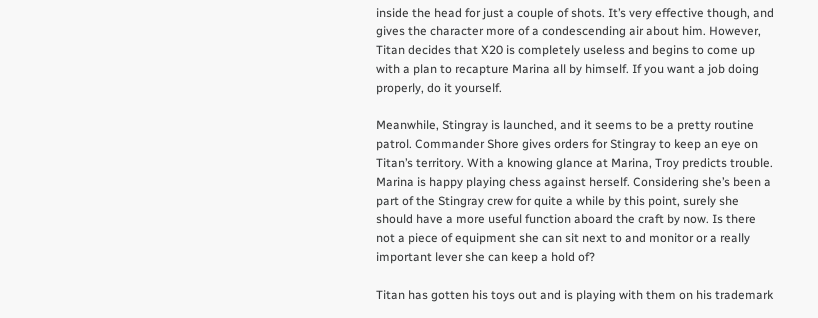inside the head for just a couple of shots. It’s very effective though, and gives the character more of a condescending air about him. However, Titan decides that X20 is completely useless and begins to come up with a plan to recapture Marina all by himself. If you want a job doing properly, do it yourself.

Meanwhile, Stingray is launched, and it seems to be a pretty routine patrol. Commander Shore gives orders for Stingray to keep an eye on Titan’s territory. With a knowing glance at Marina, Troy predicts trouble. Marina is happy playing chess against herself. Considering she’s been a part of the Stingray crew for quite a while by this point, surely she should have a more useful function aboard the craft by now. Is there not a piece of equipment she can sit next to and monitor or a really important lever she can keep a hold of?

Titan has gotten his toys out and is playing with them on his trademark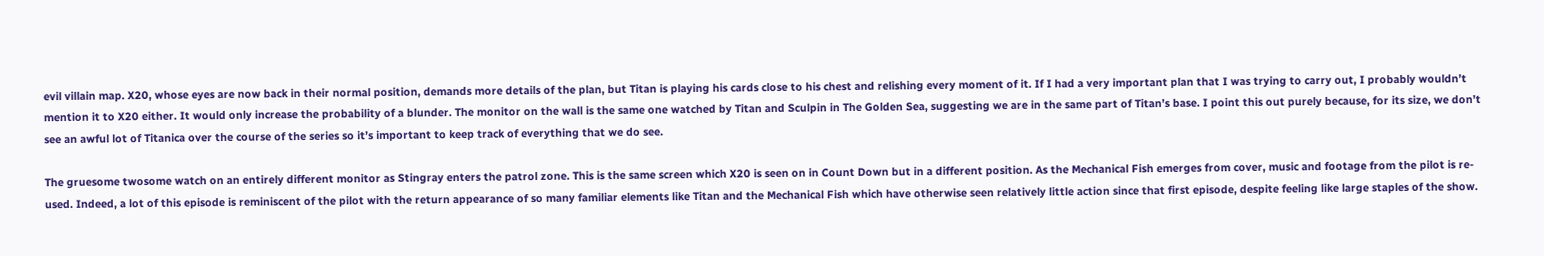evil villain map. X20, whose eyes are now back in their normal position, demands more details of the plan, but Titan is playing his cards close to his chest and relishing every moment of it. If I had a very important plan that I was trying to carry out, I probably wouldn’t mention it to X20 either. It would only increase the probability of a blunder. The monitor on the wall is the same one watched by Titan and Sculpin in The Golden Sea, suggesting we are in the same part of Titan’s base. I point this out purely because, for its size, we don’t see an awful lot of Titanica over the course of the series so it’s important to keep track of everything that we do see.

The gruesome twosome watch on an entirely different monitor as Stingray enters the patrol zone. This is the same screen which X20 is seen on in Count Down but in a different position. As the Mechanical Fish emerges from cover, music and footage from the pilot is re-used. Indeed, a lot of this episode is reminiscent of the pilot with the return appearance of so many familiar elements like Titan and the Mechanical Fish which have otherwise seen relatively little action since that first episode, despite feeling like large staples of the show.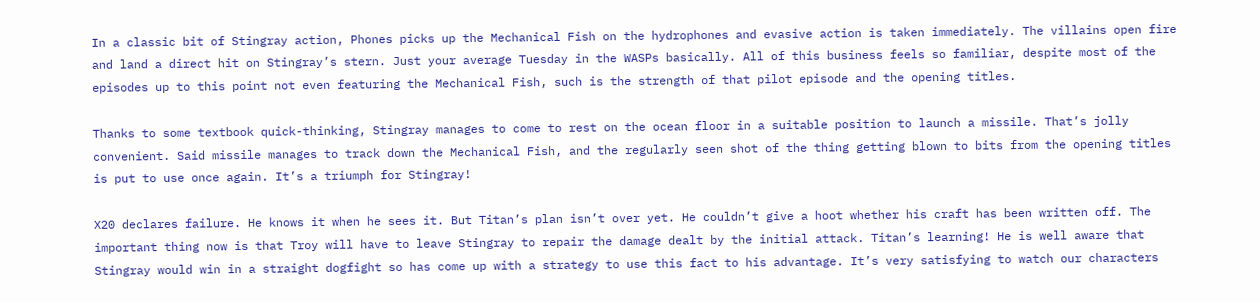In a classic bit of Stingray action, Phones picks up the Mechanical Fish on the hydrophones and evasive action is taken immediately. The villains open fire and land a direct hit on Stingray’s stern. Just your average Tuesday in the WASPs basically. All of this business feels so familiar, despite most of the episodes up to this point not even featuring the Mechanical Fish, such is the strength of that pilot episode and the opening titles.

Thanks to some textbook quick-thinking, Stingray manages to come to rest on the ocean floor in a suitable position to launch a missile. That’s jolly convenient. Said missile manages to track down the Mechanical Fish, and the regularly seen shot of the thing getting blown to bits from the opening titles is put to use once again. It’s a triumph for Stingray!

X20 declares failure. He knows it when he sees it. But Titan’s plan isn’t over yet. He couldn’t give a hoot whether his craft has been written off. The important thing now is that Troy will have to leave Stingray to repair the damage dealt by the initial attack. Titan’s learning! He is well aware that Stingray would win in a straight dogfight so has come up with a strategy to use this fact to his advantage. It’s very satisfying to watch our characters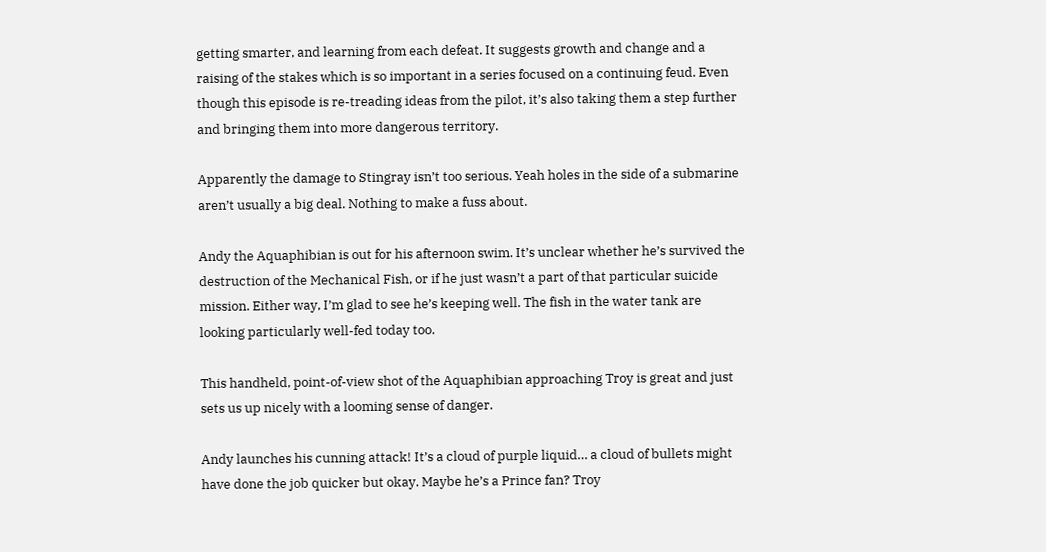getting smarter, and learning from each defeat. It suggests growth and change and a raising of the stakes which is so important in a series focused on a continuing feud. Even though this episode is re-treading ideas from the pilot, it’s also taking them a step further and bringing them into more dangerous territory.

Apparently the damage to Stingray isn’t too serious. Yeah holes in the side of a submarine aren’t usually a big deal. Nothing to make a fuss about.

Andy the Aquaphibian is out for his afternoon swim. It’s unclear whether he’s survived the destruction of the Mechanical Fish, or if he just wasn’t a part of that particular suicide mission. Either way, I’m glad to see he’s keeping well. The fish in the water tank are looking particularly well-fed today too.

This handheld, point-of-view shot of the Aquaphibian approaching Troy is great and just sets us up nicely with a looming sense of danger.

Andy launches his cunning attack! It’s a cloud of purple liquid… a cloud of bullets might have done the job quicker but okay. Maybe he’s a Prince fan? Troy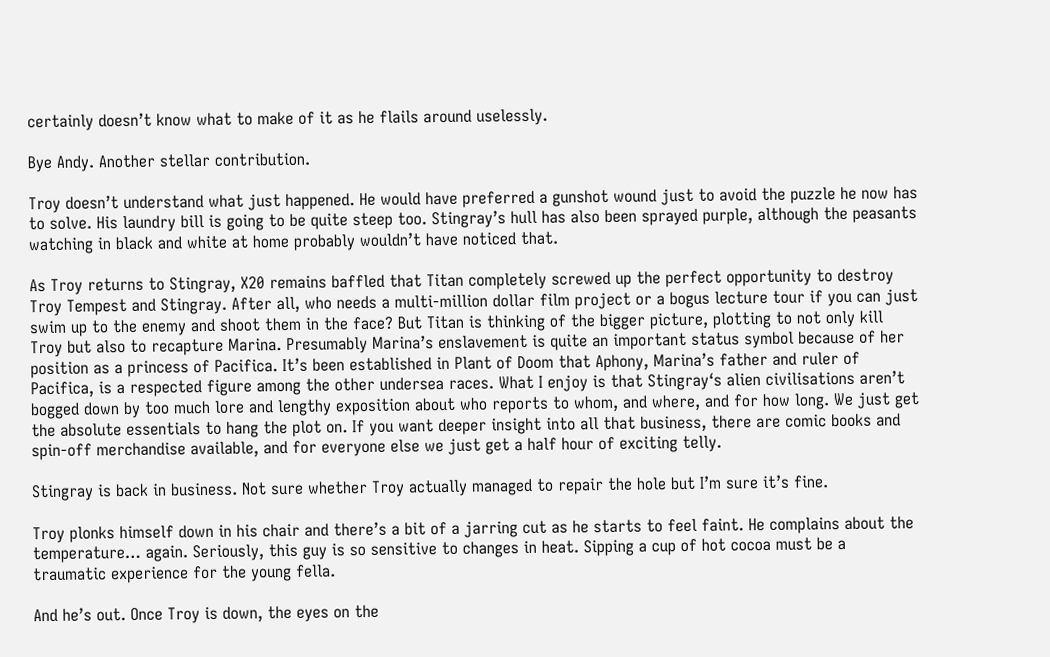certainly doesn’t know what to make of it as he flails around uselessly.

Bye Andy. Another stellar contribution.

Troy doesn’t understand what just happened. He would have preferred a gunshot wound just to avoid the puzzle he now has to solve. His laundry bill is going to be quite steep too. Stingray’s hull has also been sprayed purple, although the peasants watching in black and white at home probably wouldn’t have noticed that.

As Troy returns to Stingray, X20 remains baffled that Titan completely screwed up the perfect opportunity to destroy Troy Tempest and Stingray. After all, who needs a multi-million dollar film project or a bogus lecture tour if you can just swim up to the enemy and shoot them in the face? But Titan is thinking of the bigger picture, plotting to not only kill Troy but also to recapture Marina. Presumably Marina’s enslavement is quite an important status symbol because of her position as a princess of Pacifica. It’s been established in Plant of Doom that Aphony, Marina’s father and ruler of Pacifica, is a respected figure among the other undersea races. What I enjoy is that Stingray‘s alien civilisations aren’t bogged down by too much lore and lengthy exposition about who reports to whom, and where, and for how long. We just get the absolute essentials to hang the plot on. If you want deeper insight into all that business, there are comic books and spin-off merchandise available, and for everyone else we just get a half hour of exciting telly.

Stingray is back in business. Not sure whether Troy actually managed to repair the hole but I’m sure it’s fine.

Troy plonks himself down in his chair and there’s a bit of a jarring cut as he starts to feel faint. He complains about the temperature… again. Seriously, this guy is so sensitive to changes in heat. Sipping a cup of hot cocoa must be a traumatic experience for the young fella.

And he’s out. Once Troy is down, the eyes on the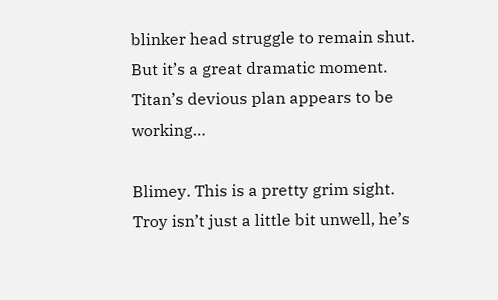blinker head struggle to remain shut. But it’s a great dramatic moment. Titan’s devious plan appears to be working…

Blimey. This is a pretty grim sight. Troy isn’t just a little bit unwell, he’s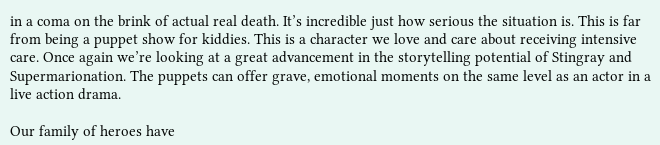in a coma on the brink of actual real death. It’s incredible just how serious the situation is. This is far from being a puppet show for kiddies. This is a character we love and care about receiving intensive care. Once again we’re looking at a great advancement in the storytelling potential of Stingray and Supermarionation. The puppets can offer grave, emotional moments on the same level as an actor in a live action drama.

Our family of heroes have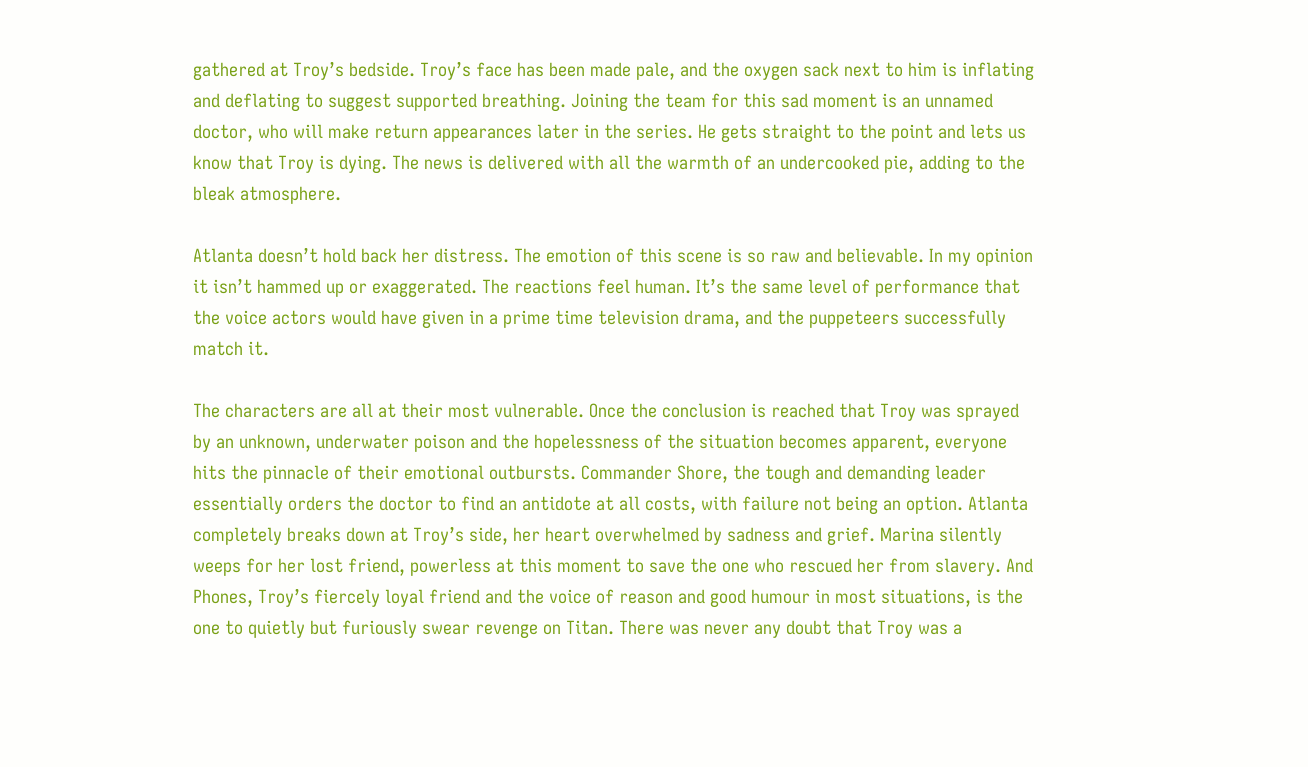gathered at Troy’s bedside. Troy’s face has been made pale, and the oxygen sack next to him is inflating and deflating to suggest supported breathing. Joining the team for this sad moment is an unnamed doctor, who will make return appearances later in the series. He gets straight to the point and lets us know that Troy is dying. The news is delivered with all the warmth of an undercooked pie, adding to the bleak atmosphere.

Atlanta doesn’t hold back her distress. The emotion of this scene is so raw and believable. In my opinion it isn’t hammed up or exaggerated. The reactions feel human. It’s the same level of performance that the voice actors would have given in a prime time television drama, and the puppeteers successfully match it.

The characters are all at their most vulnerable. Once the conclusion is reached that Troy was sprayed by an unknown, underwater poison and the hopelessness of the situation becomes apparent, everyone hits the pinnacle of their emotional outbursts. Commander Shore, the tough and demanding leader essentially orders the doctor to find an antidote at all costs, with failure not being an option. Atlanta completely breaks down at Troy’s side, her heart overwhelmed by sadness and grief. Marina silently weeps for her lost friend, powerless at this moment to save the one who rescued her from slavery. And Phones, Troy’s fiercely loyal friend and the voice of reason and good humour in most situations, is the one to quietly but furiously swear revenge on Titan. There was never any doubt that Troy was a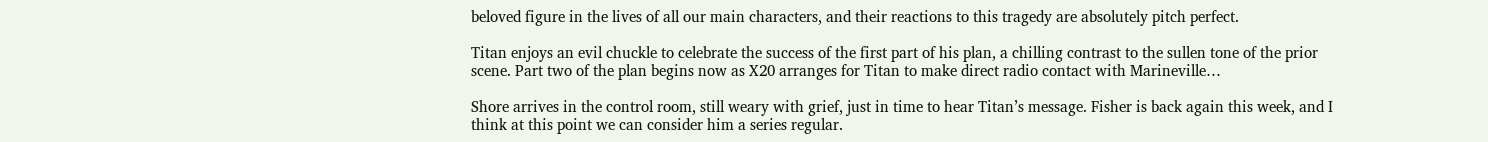beloved figure in the lives of all our main characters, and their reactions to this tragedy are absolutely pitch perfect.

Titan enjoys an evil chuckle to celebrate the success of the first part of his plan, a chilling contrast to the sullen tone of the prior scene. Part two of the plan begins now as X20 arranges for Titan to make direct radio contact with Marineville…

Shore arrives in the control room, still weary with grief, just in time to hear Titan’s message. Fisher is back again this week, and I think at this point we can consider him a series regular.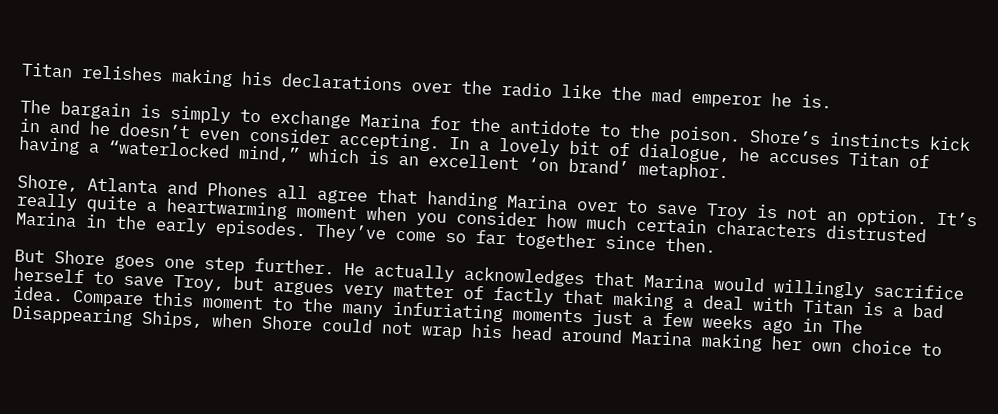Titan relishes making his declarations over the radio like the mad emperor he is.

The bargain is simply to exchange Marina for the antidote to the poison. Shore’s instincts kick in and he doesn’t even consider accepting. In a lovely bit of dialogue, he accuses Titan of having a “waterlocked mind,” which is an excellent ‘on brand’ metaphor.

Shore, Atlanta and Phones all agree that handing Marina over to save Troy is not an option. It’s really quite a heartwarming moment when you consider how much certain characters distrusted Marina in the early episodes. They’ve come so far together since then.

But Shore goes one step further. He actually acknowledges that Marina would willingly sacrifice herself to save Troy, but argues very matter of factly that making a deal with Titan is a bad idea. Compare this moment to the many infuriating moments just a few weeks ago in The Disappearing Ships, when Shore could not wrap his head around Marina making her own choice to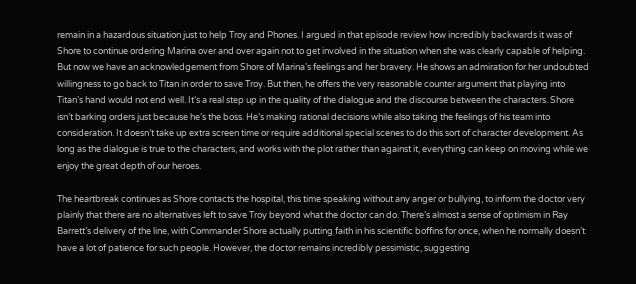remain in a hazardous situation just to help Troy and Phones. I argued in that episode review how incredibly backwards it was of Shore to continue ordering Marina over and over again not to get involved in the situation when she was clearly capable of helping. But now we have an acknowledgement from Shore of Marina’s feelings and her bravery. He shows an admiration for her undoubted willingness to go back to Titan in order to save Troy. But then, he offers the very reasonable counter argument that playing into Titan’s hand would not end well. It’s a real step up in the quality of the dialogue and the discourse between the characters. Shore isn’t barking orders just because he’s the boss. He’s making rational decisions while also taking the feelings of his team into consideration. It doesn’t take up extra screen time or require additional special scenes to do this sort of character development. As long as the dialogue is true to the characters, and works with the plot rather than against it, everything can keep on moving while we enjoy the great depth of our heroes.

The heartbreak continues as Shore contacts the hospital, this time speaking without any anger or bullying, to inform the doctor very plainly that there are no alternatives left to save Troy beyond what the doctor can do. There’s almost a sense of optimism in Ray Barrett’s delivery of the line, with Commander Shore actually putting faith in his scientific boffins for once, when he normally doesn’t have a lot of patience for such people. However, the doctor remains incredibly pessimistic, suggesting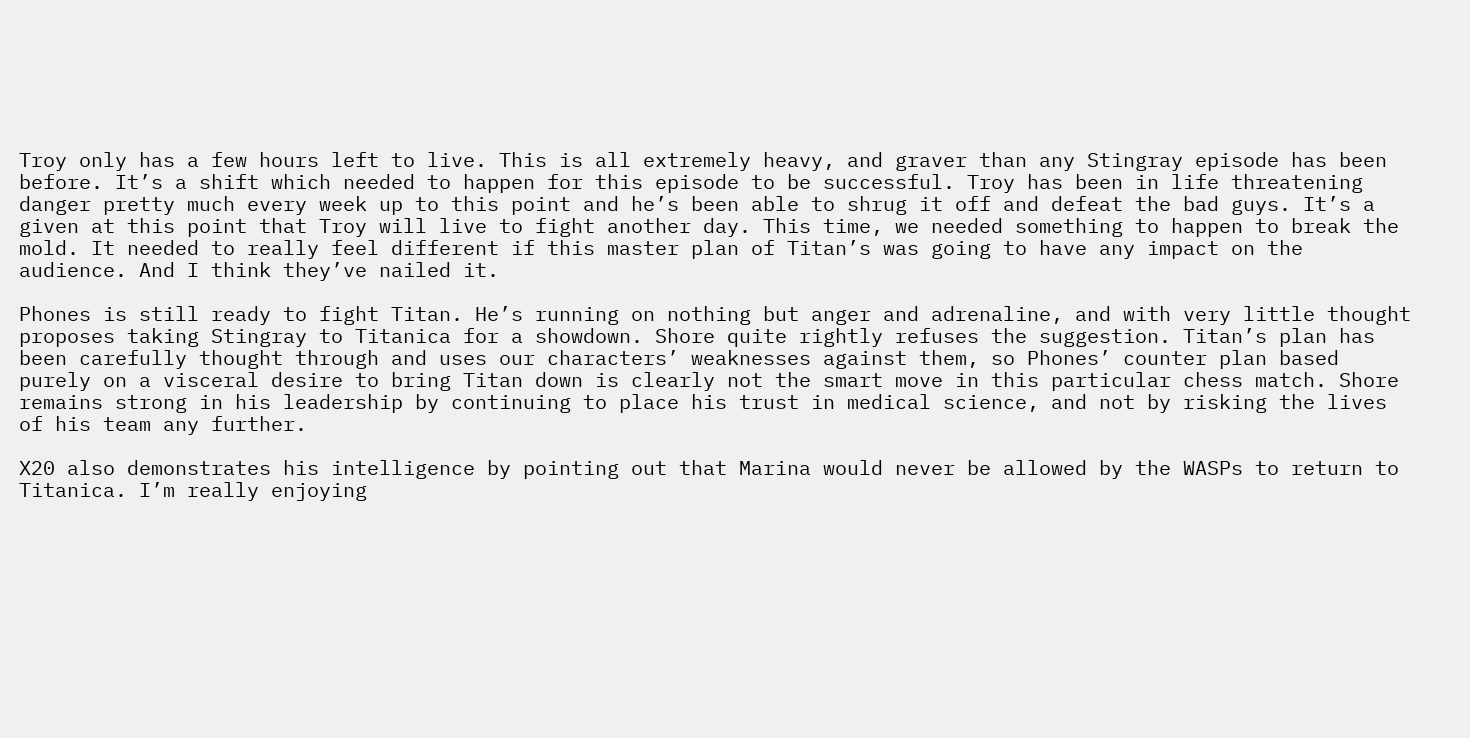Troy only has a few hours left to live. This is all extremely heavy, and graver than any Stingray episode has been before. It’s a shift which needed to happen for this episode to be successful. Troy has been in life threatening danger pretty much every week up to this point and he’s been able to shrug it off and defeat the bad guys. It’s a given at this point that Troy will live to fight another day. This time, we needed something to happen to break the mold. It needed to really feel different if this master plan of Titan’s was going to have any impact on the audience. And I think they’ve nailed it.

Phones is still ready to fight Titan. He’s running on nothing but anger and adrenaline, and with very little thought proposes taking Stingray to Titanica for a showdown. Shore quite rightly refuses the suggestion. Titan’s plan has been carefully thought through and uses our characters’ weaknesses against them, so Phones’ counter plan based purely on a visceral desire to bring Titan down is clearly not the smart move in this particular chess match. Shore remains strong in his leadership by continuing to place his trust in medical science, and not by risking the lives of his team any further.

X20 also demonstrates his intelligence by pointing out that Marina would never be allowed by the WASPs to return to Titanica. I’m really enjoying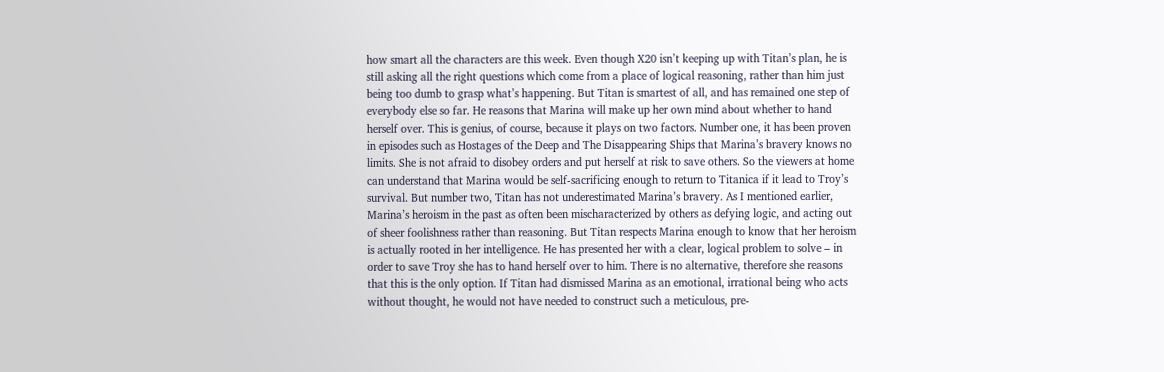how smart all the characters are this week. Even though X20 isn’t keeping up with Titan’s plan, he is still asking all the right questions which come from a place of logical reasoning, rather than him just being too dumb to grasp what’s happening. But Titan is smartest of all, and has remained one step of everybody else so far. He reasons that Marina will make up her own mind about whether to hand herself over. This is genius, of course, because it plays on two factors. Number one, it has been proven in episodes such as Hostages of the Deep and The Disappearing Ships that Marina’s bravery knows no limits. She is not afraid to disobey orders and put herself at risk to save others. So the viewers at home can understand that Marina would be self-sacrificing enough to return to Titanica if it lead to Troy’s survival. But number two, Titan has not underestimated Marina’s bravery. As I mentioned earlier, Marina’s heroism in the past as often been mischaracterized by others as defying logic, and acting out of sheer foolishness rather than reasoning. But Titan respects Marina enough to know that her heroism is actually rooted in her intelligence. He has presented her with a clear, logical problem to solve – in order to save Troy she has to hand herself over to him. There is no alternative, therefore she reasons that this is the only option. If Titan had dismissed Marina as an emotional, irrational being who acts without thought, he would not have needed to construct such a meticulous, pre-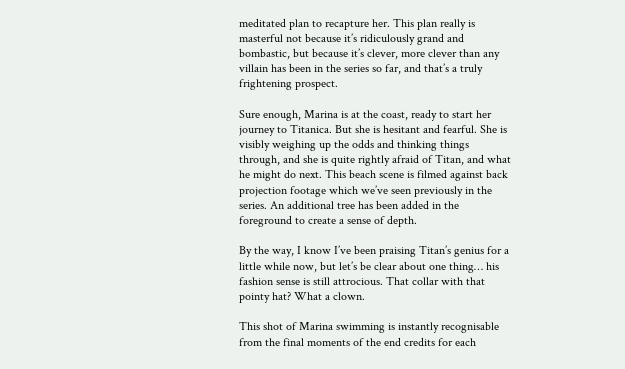meditated plan to recapture her. This plan really is masterful not because it’s ridiculously grand and bombastic, but because it’s clever, more clever than any villain has been in the series so far, and that’s a truly frightening prospect.

Sure enough, Marina is at the coast, ready to start her journey to Titanica. But she is hesitant and fearful. She is visibly weighing up the odds and thinking things through, and she is quite rightly afraid of Titan, and what he might do next. This beach scene is filmed against back projection footage which we’ve seen previously in the series. An additional tree has been added in the foreground to create a sense of depth.

By the way, I know I’ve been praising Titan’s genius for a little while now, but let’s be clear about one thing… his fashion sense is still attrocious. That collar with that pointy hat? What a clown.

This shot of Marina swimming is instantly recognisable from the final moments of the end credits for each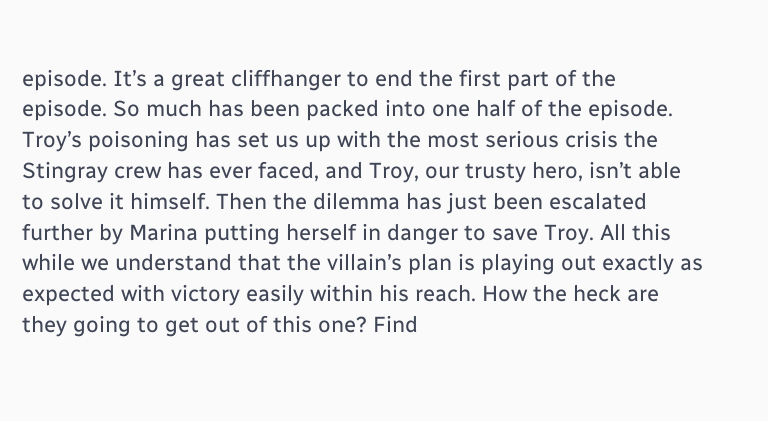episode. It’s a great cliffhanger to end the first part of the episode. So much has been packed into one half of the episode. Troy’s poisoning has set us up with the most serious crisis the Stingray crew has ever faced, and Troy, our trusty hero, isn’t able to solve it himself. Then the dilemma has just been escalated further by Marina putting herself in danger to save Troy. All this while we understand that the villain’s plan is playing out exactly as expected with victory easily within his reach. How the heck are they going to get out of this one? Find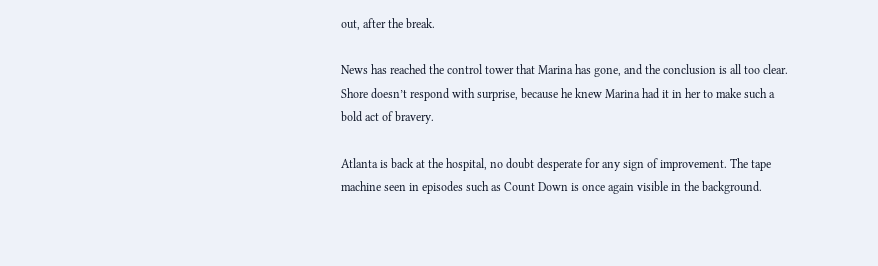out, after the break.

News has reached the control tower that Marina has gone, and the conclusion is all too clear. Shore doesn’t respond with surprise, because he knew Marina had it in her to make such a bold act of bravery.

Atlanta is back at the hospital, no doubt desperate for any sign of improvement. The tape machine seen in episodes such as Count Down is once again visible in the background.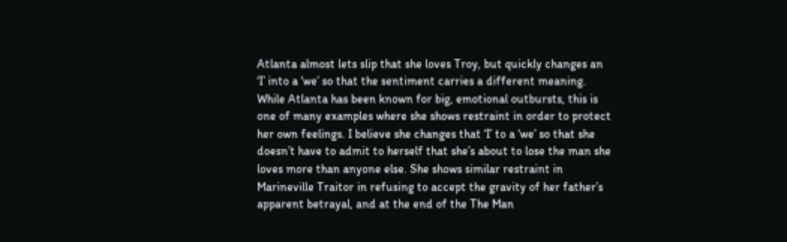Atlanta almost lets slip that she loves Troy, but quickly changes an ‘I’ into a ‘we’ so that the sentiment carries a different meaning. While Atlanta has been known for big, emotional outbursts, this is one of many examples where she shows restraint in order to protect her own feelings. I believe she changes that ‘I’ to a ‘we’ so that she doesn’t have to admit to herself that she’s about to lose the man she loves more than anyone else. She shows similar restraint in Marineville Traitor in refusing to accept the gravity of her father’s apparent betrayal, and at the end of the The Man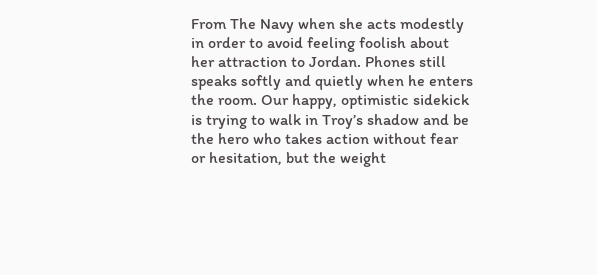From The Navy when she acts modestly in order to avoid feeling foolish about her attraction to Jordan. Phones still speaks softly and quietly when he enters the room. Our happy, optimistic sidekick is trying to walk in Troy’s shadow and be the hero who takes action without fear or hesitation, but the weight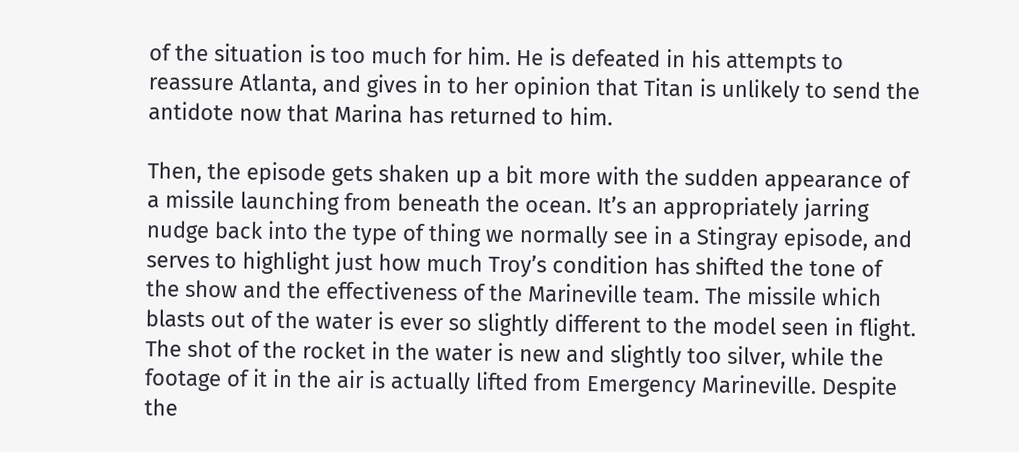of the situation is too much for him. He is defeated in his attempts to reassure Atlanta, and gives in to her opinion that Titan is unlikely to send the antidote now that Marina has returned to him.

Then, the episode gets shaken up a bit more with the sudden appearance of a missile launching from beneath the ocean. It’s an appropriately jarring nudge back into the type of thing we normally see in a Stingray episode, and serves to highlight just how much Troy’s condition has shifted the tone of the show and the effectiveness of the Marineville team. The missile which blasts out of the water is ever so slightly different to the model seen in flight. The shot of the rocket in the water is new and slightly too silver, while the footage of it in the air is actually lifted from Emergency Marineville. Despite the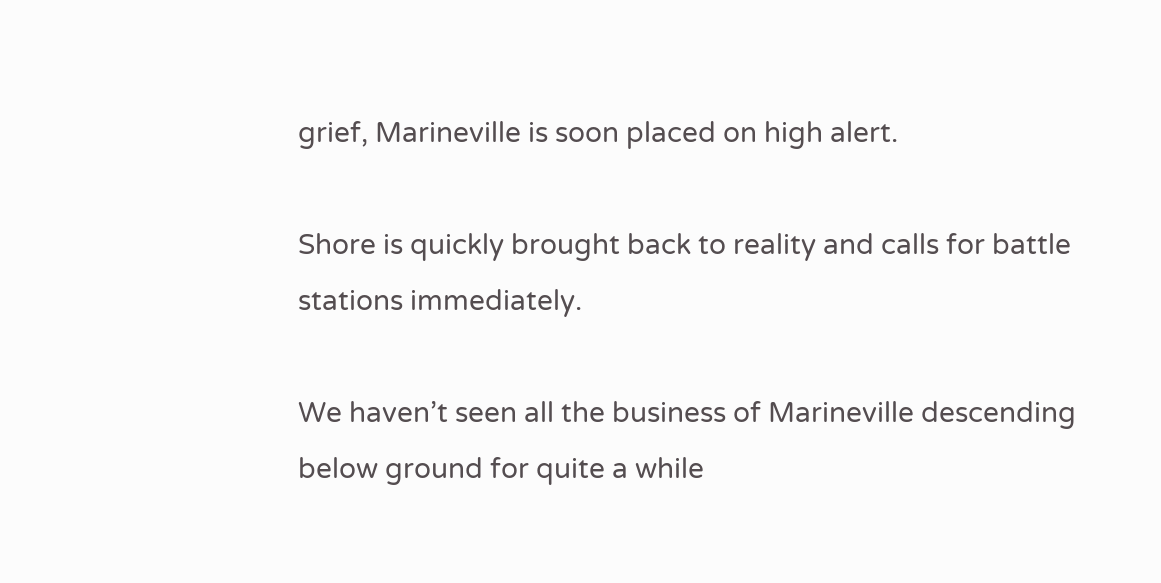grief, Marineville is soon placed on high alert.

Shore is quickly brought back to reality and calls for battle stations immediately.

We haven’t seen all the business of Marineville descending below ground for quite a while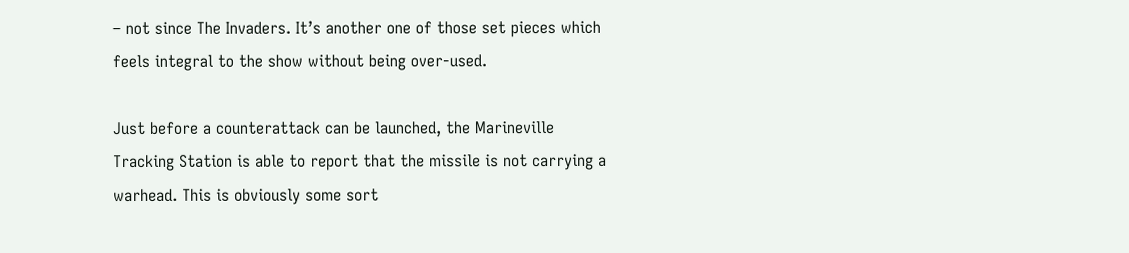– not since The Invaders. It’s another one of those set pieces which feels integral to the show without being over-used.

Just before a counterattack can be launched, the Marineville Tracking Station is able to report that the missile is not carrying a warhead. This is obviously some sort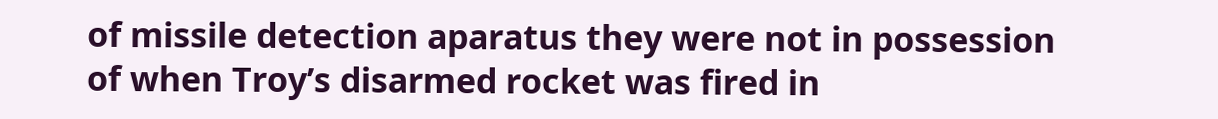of missile detection aparatus they were not in possession of when Troy’s disarmed rocket was fired in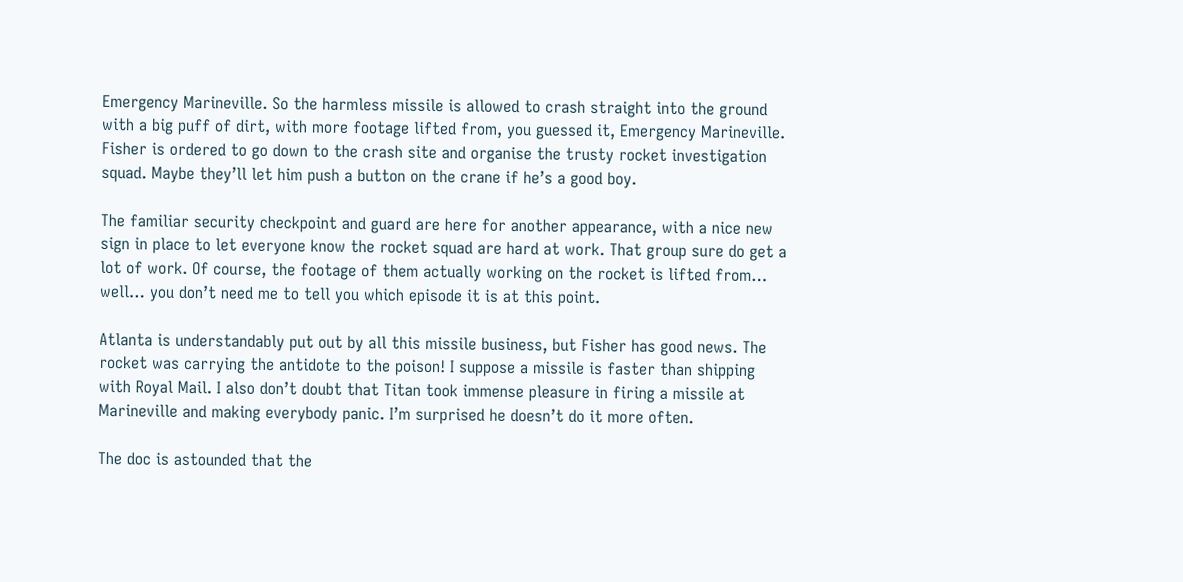Emergency Marineville. So the harmless missile is allowed to crash straight into the ground with a big puff of dirt, with more footage lifted from, you guessed it, Emergency Marineville. Fisher is ordered to go down to the crash site and organise the trusty rocket investigation squad. Maybe they’ll let him push a button on the crane if he’s a good boy.

The familiar security checkpoint and guard are here for another appearance, with a nice new sign in place to let everyone know the rocket squad are hard at work. That group sure do get a lot of work. Of course, the footage of them actually working on the rocket is lifted from… well… you don’t need me to tell you which episode it is at this point.

Atlanta is understandably put out by all this missile business, but Fisher has good news. The rocket was carrying the antidote to the poison! I suppose a missile is faster than shipping with Royal Mail. I also don’t doubt that Titan took immense pleasure in firing a missile at Marineville and making everybody panic. I’m surprised he doesn’t do it more often.

The doc is astounded that the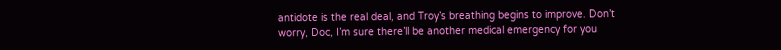antidote is the real deal, and Troy’s breathing begins to improve. Don’t worry, Doc, I’m sure there’ll be another medical emergency for you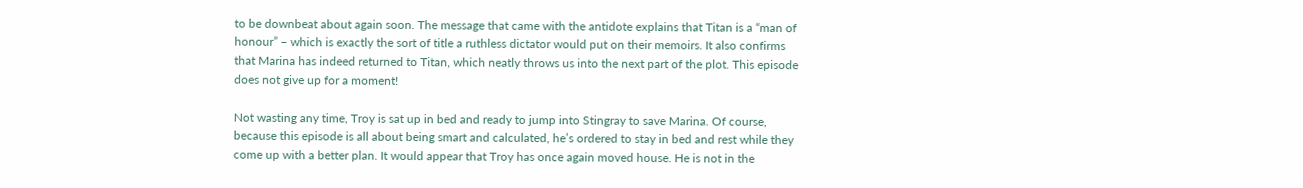to be downbeat about again soon. The message that came with the antidote explains that Titan is a “man of honour” – which is exactly the sort of title a ruthless dictator would put on their memoirs. It also confirms that Marina has indeed returned to Titan, which neatly throws us into the next part of the plot. This episode does not give up for a moment!

Not wasting any time, Troy is sat up in bed and ready to jump into Stingray to save Marina. Of course, because this episode is all about being smart and calculated, he’s ordered to stay in bed and rest while they come up with a better plan. It would appear that Troy has once again moved house. He is not in the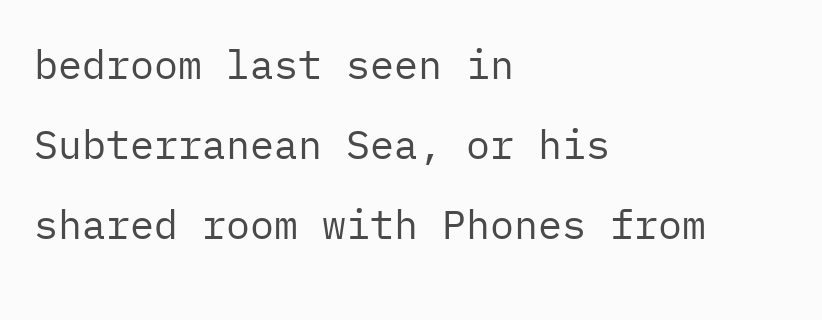bedroom last seen in Subterranean Sea, or his shared room with Phones from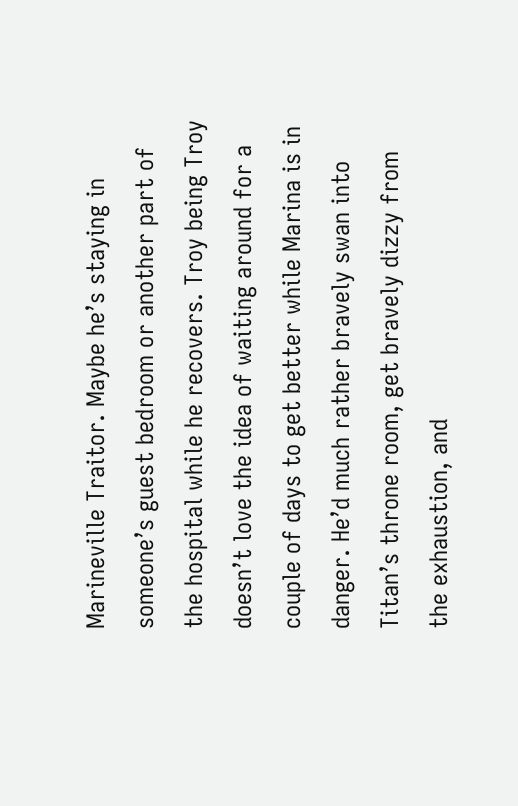Marineville Traitor. Maybe he’s staying in someone’s guest bedroom or another part of the hospital while he recovers. Troy being Troy doesn’t love the idea of waiting around for a couple of days to get better while Marina is in danger. He’d much rather bravely swan into Titan’s throne room, get bravely dizzy from the exhaustion, and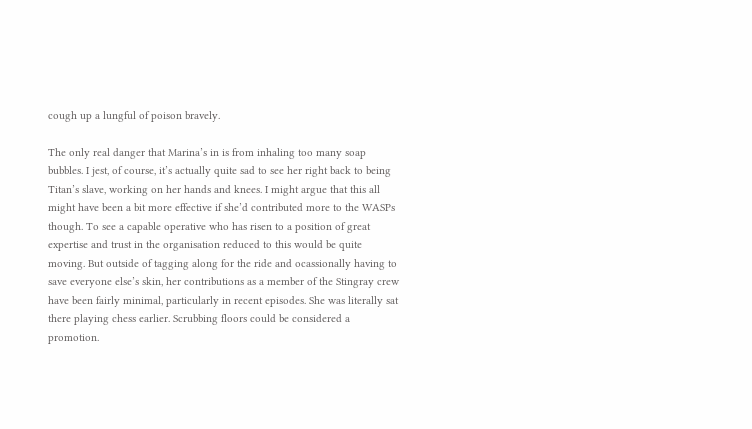cough up a lungful of poison bravely.

The only real danger that Marina’s in is from inhaling too many soap bubbles. I jest, of course, it’s actually quite sad to see her right back to being Titan’s slave, working on her hands and knees. I might argue that this all might have been a bit more effective if she’d contributed more to the WASPs though. To see a capable operative who has risen to a position of great expertise and trust in the organisation reduced to this would be quite moving. But outside of tagging along for the ride and ocassionally having to save everyone else’s skin, her contributions as a member of the Stingray crew have been fairly minimal, particularly in recent episodes. She was literally sat there playing chess earlier. Scrubbing floors could be considered a promotion.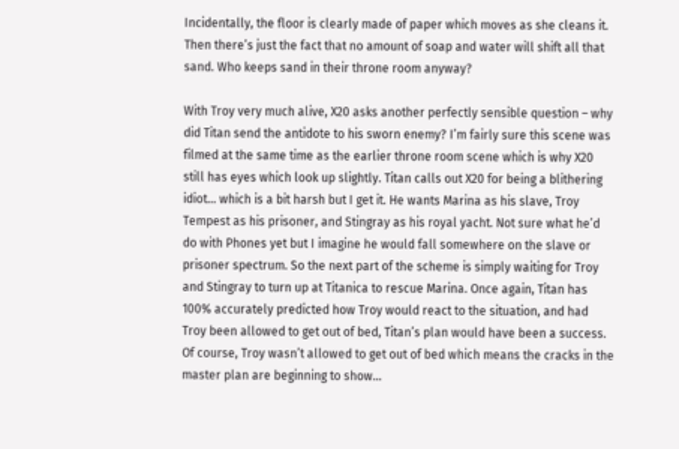Incidentally, the floor is clearly made of paper which moves as she cleans it. Then there’s just the fact that no amount of soap and water will shift all that sand. Who keeps sand in their throne room anyway?

With Troy very much alive, X20 asks another perfectly sensible question – why did Titan send the antidote to his sworn enemy? I’m fairly sure this scene was filmed at the same time as the earlier throne room scene which is why X20 still has eyes which look up slightly. Titan calls out X20 for being a blithering idiot… which is a bit harsh but I get it. He wants Marina as his slave, Troy Tempest as his prisoner, and Stingray as his royal yacht. Not sure what he’d do with Phones yet but I imagine he would fall somewhere on the slave or prisoner spectrum. So the next part of the scheme is simply waiting for Troy and Stingray to turn up at Titanica to rescue Marina. Once again, Titan has 100% accurately predicted how Troy would react to the situation, and had Troy been allowed to get out of bed, Titan’s plan would have been a success. Of course, Troy wasn’t allowed to get out of bed which means the cracks in the master plan are beginning to show…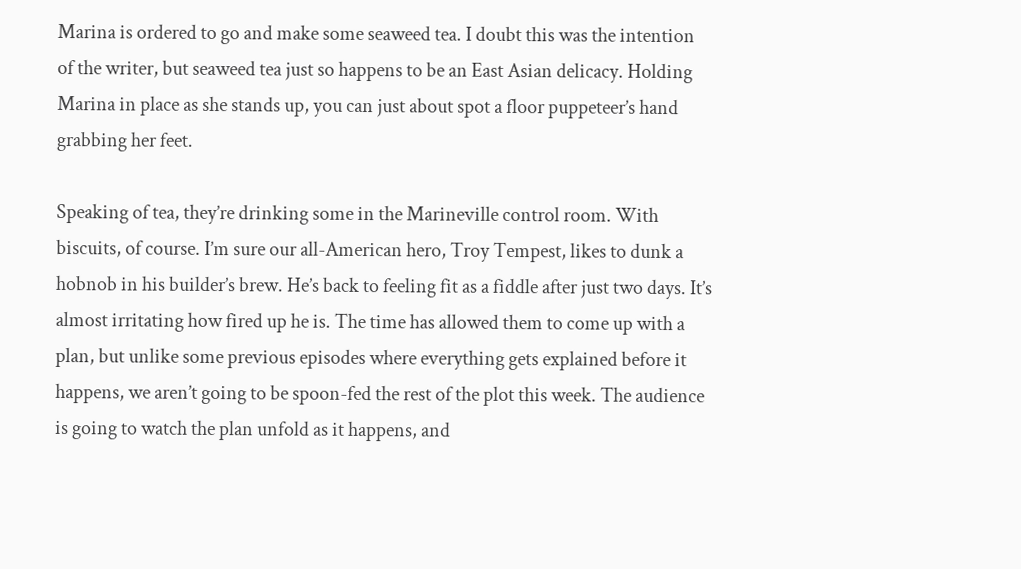Marina is ordered to go and make some seaweed tea. I doubt this was the intention of the writer, but seaweed tea just so happens to be an East Asian delicacy. Holding Marina in place as she stands up, you can just about spot a floor puppeteer’s hand grabbing her feet.

Speaking of tea, they’re drinking some in the Marineville control room. With biscuits, of course. I’m sure our all-American hero, Troy Tempest, likes to dunk a hobnob in his builder’s brew. He’s back to feeling fit as a fiddle after just two days. It’s almost irritating how fired up he is. The time has allowed them to come up with a plan, but unlike some previous episodes where everything gets explained before it happens, we aren’t going to be spoon-fed the rest of the plot this week. The audience is going to watch the plan unfold as it happens, and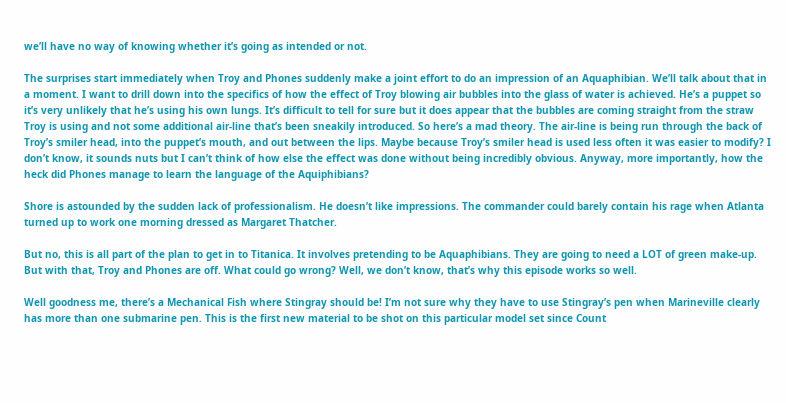we’ll have no way of knowing whether it’s going as intended or not.

The surprises start immediately when Troy and Phones suddenly make a joint effort to do an impression of an Aquaphibian. We’ll talk about that in a moment. I want to drill down into the specifics of how the effect of Troy blowing air bubbles into the glass of water is achieved. He’s a puppet so it’s very unlikely that he’s using his own lungs. It’s difficult to tell for sure but it does appear that the bubbles are coming straight from the straw Troy is using and not some additional air-line that’s been sneakily introduced. So here’s a mad theory. The air-line is being run through the back of Troy’s smiler head, into the puppet’s mouth, and out between the lips. Maybe because Troy’s smiler head is used less often it was easier to modify? I don’t know, it sounds nuts but I can’t think of how else the effect was done without being incredibly obvious. Anyway, more importantly, how the heck did Phones manage to learn the language of the Aquiphibians?

Shore is astounded by the sudden lack of professionalism. He doesn’t like impressions. The commander could barely contain his rage when Atlanta turned up to work one morning dressed as Margaret Thatcher.

But no, this is all part of the plan to get in to Titanica. It involves pretending to be Aquaphibians. They are going to need a LOT of green make-up. But with that, Troy and Phones are off. What could go wrong? Well, we don’t know, that’s why this episode works so well.

Well goodness me, there’s a Mechanical Fish where Stingray should be! I’m not sure why they have to use Stingray’s pen when Marineville clearly has more than one submarine pen. This is the first new material to be shot on this particular model set since Count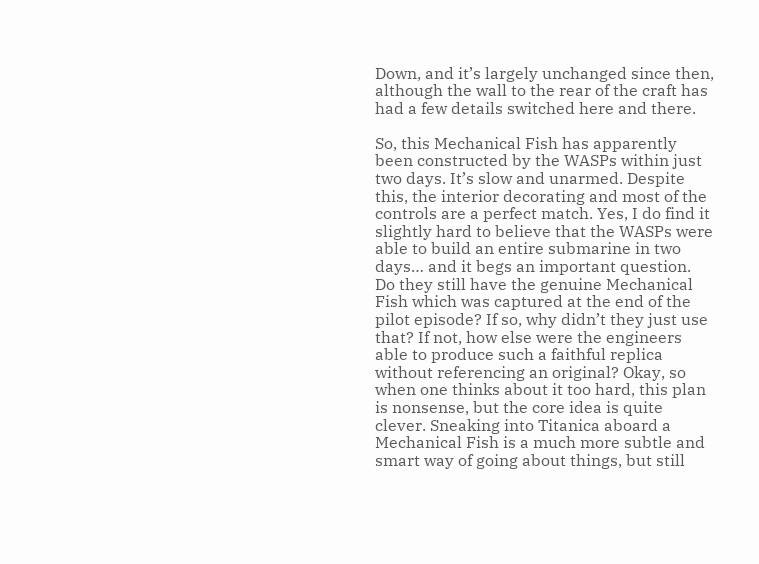Down, and it’s largely unchanged since then, although the wall to the rear of the craft has had a few details switched here and there.

So, this Mechanical Fish has apparently been constructed by the WASPs within just two days. It’s slow and unarmed. Despite this, the interior decorating and most of the controls are a perfect match. Yes, I do find it slightly hard to believe that the WASPs were able to build an entire submarine in two days… and it begs an important question. Do they still have the genuine Mechanical Fish which was captured at the end of the pilot episode? If so, why didn’t they just use that? If not, how else were the engineers able to produce such a faithful replica without referencing an original? Okay, so when one thinks about it too hard, this plan is nonsense, but the core idea is quite clever. Sneaking into Titanica aboard a Mechanical Fish is a much more subtle and smart way of going about things, but still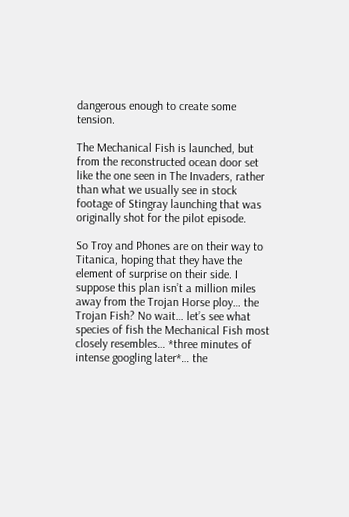dangerous enough to create some tension.

The Mechanical Fish is launched, but from the reconstructed ocean door set like the one seen in The Invaders, rather than what we usually see in stock footage of Stingray launching that was originally shot for the pilot episode.

So Troy and Phones are on their way to Titanica, hoping that they have the element of surprise on their side. I suppose this plan isn’t a million miles away from the Trojan Horse ploy… the Trojan Fish? No wait… let’s see what species of fish the Mechanical Fish most closely resembles… *three minutes of intense googling later*… the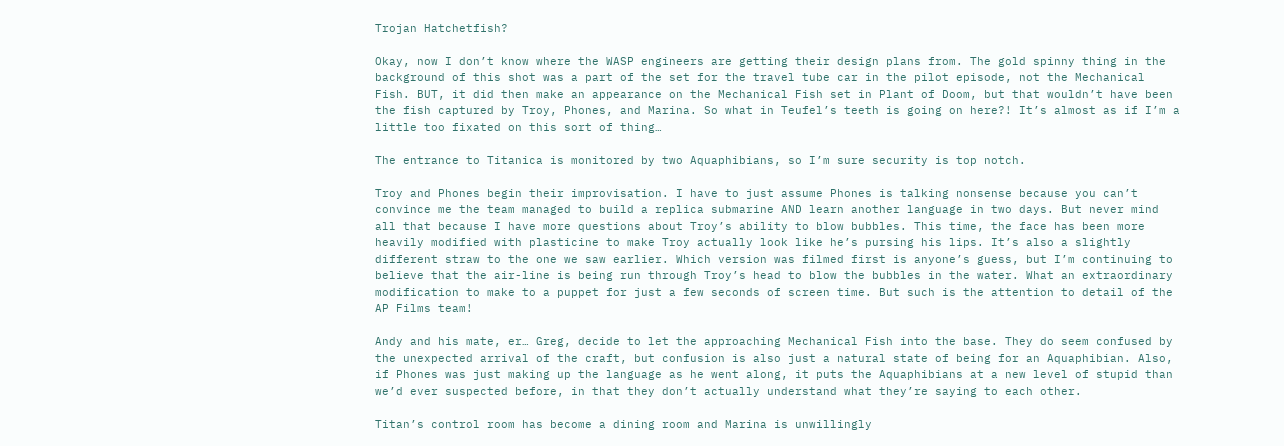Trojan Hatchetfish?

Okay, now I don’t know where the WASP engineers are getting their design plans from. The gold spinny thing in the background of this shot was a part of the set for the travel tube car in the pilot episode, not the Mechanical Fish. BUT, it did then make an appearance on the Mechanical Fish set in Plant of Doom, but that wouldn’t have been the fish captured by Troy, Phones, and Marina. So what in Teufel’s teeth is going on here?! It’s almost as if I’m a little too fixated on this sort of thing…

The entrance to Titanica is monitored by two Aquaphibians, so I’m sure security is top notch.

Troy and Phones begin their improvisation. I have to just assume Phones is talking nonsense because you can’t convince me the team managed to build a replica submarine AND learn another language in two days. But never mind all that because I have more questions about Troy’s ability to blow bubbles. This time, the face has been more heavily modified with plasticine to make Troy actually look like he’s pursing his lips. It’s also a slightly different straw to the one we saw earlier. Which version was filmed first is anyone’s guess, but I’m continuing to believe that the air-line is being run through Troy’s head to blow the bubbles in the water. What an extraordinary modification to make to a puppet for just a few seconds of screen time. But such is the attention to detail of the AP Films team!

Andy and his mate, er… Greg, decide to let the approaching Mechanical Fish into the base. They do seem confused by the unexpected arrival of the craft, but confusion is also just a natural state of being for an Aquaphibian. Also, if Phones was just making up the language as he went along, it puts the Aquaphibians at a new level of stupid than we’d ever suspected before, in that they don’t actually understand what they’re saying to each other.

Titan’s control room has become a dining room and Marina is unwillingly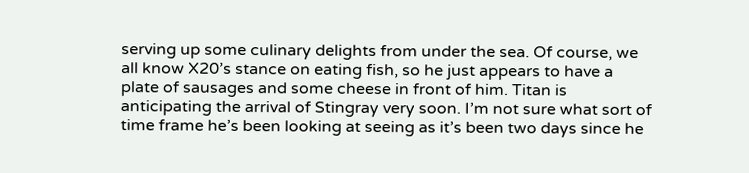serving up some culinary delights from under the sea. Of course, we all know X20’s stance on eating fish, so he just appears to have a plate of sausages and some cheese in front of him. Titan is anticipating the arrival of Stingray very soon. I’m not sure what sort of time frame he’s been looking at seeing as it’s been two days since he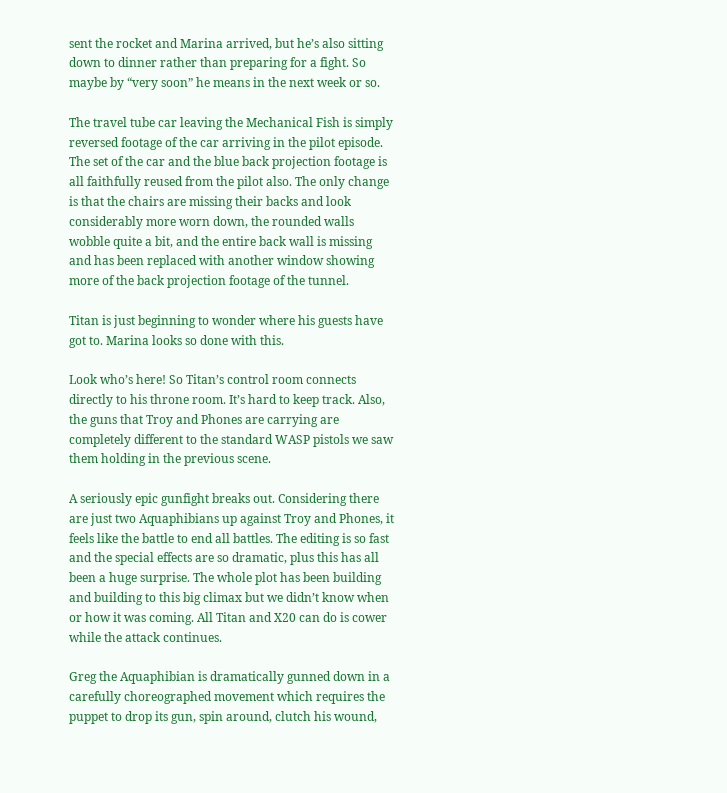sent the rocket and Marina arrived, but he’s also sitting down to dinner rather than preparing for a fight. So maybe by “very soon” he means in the next week or so.

The travel tube car leaving the Mechanical Fish is simply reversed footage of the car arriving in the pilot episode. The set of the car and the blue back projection footage is all faithfully reused from the pilot also. The only change is that the chairs are missing their backs and look considerably more worn down, the rounded walls wobble quite a bit, and the entire back wall is missing and has been replaced with another window showing more of the back projection footage of the tunnel.

Titan is just beginning to wonder where his guests have got to. Marina looks so done with this.

Look who’s here! So Titan’s control room connects directly to his throne room. It’s hard to keep track. Also, the guns that Troy and Phones are carrying are completely different to the standard WASP pistols we saw them holding in the previous scene.

A seriously epic gunfight breaks out. Considering there are just two Aquaphibians up against Troy and Phones, it feels like the battle to end all battles. The editing is so fast and the special effects are so dramatic, plus this has all been a huge surprise. The whole plot has been building and building to this big climax but we didn’t know when or how it was coming. All Titan and X20 can do is cower while the attack continues.

Greg the Aquaphibian is dramatically gunned down in a carefully choreographed movement which requires the puppet to drop its gun, spin around, clutch his wound,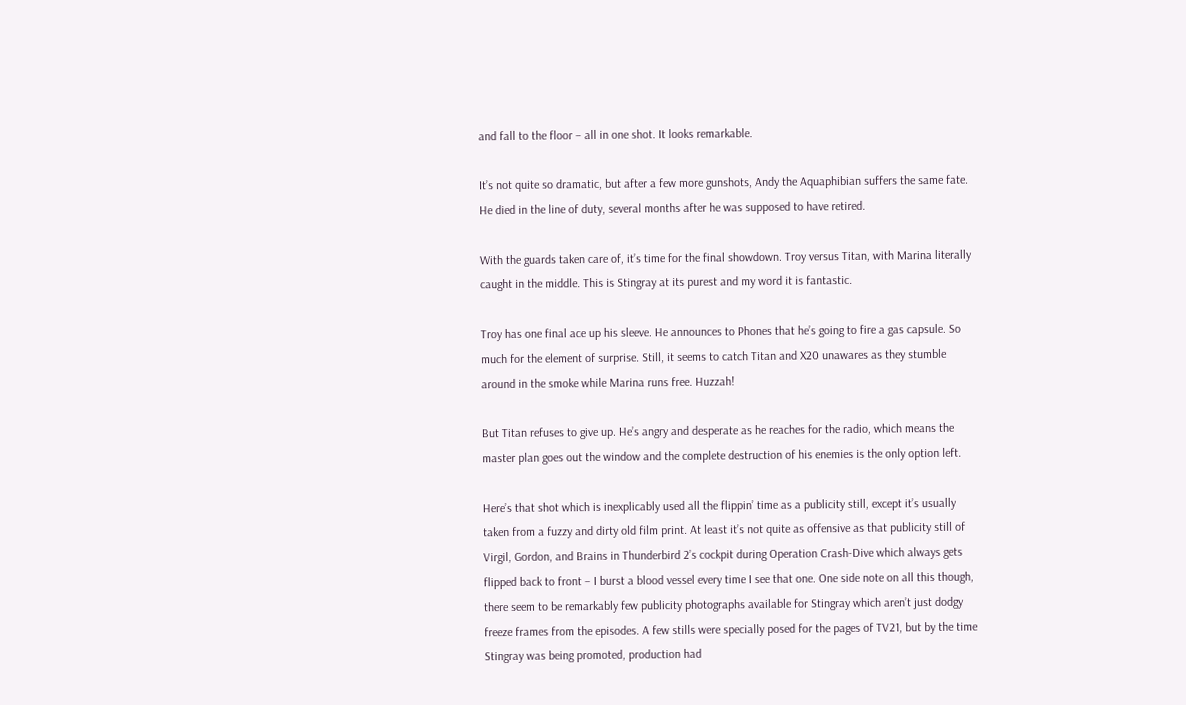and fall to the floor – all in one shot. It looks remarkable.

It’s not quite so dramatic, but after a few more gunshots, Andy the Aquaphibian suffers the same fate. He died in the line of duty, several months after he was supposed to have retired.

With the guards taken care of, it’s time for the final showdown. Troy versus Titan, with Marina literally caught in the middle. This is Stingray at its purest and my word it is fantastic.

Troy has one final ace up his sleeve. He announces to Phones that he’s going to fire a gas capsule. So much for the element of surprise. Still, it seems to catch Titan and X20 unawares as they stumble around in the smoke while Marina runs free. Huzzah!

But Titan refuses to give up. He’s angry and desperate as he reaches for the radio, which means the master plan goes out the window and the complete destruction of his enemies is the only option left.

Here’s that shot which is inexplicably used all the flippin’ time as a publicity still, except it’s usually taken from a fuzzy and dirty old film print. At least it’s not quite as offensive as that publicity still of Virgil, Gordon, and Brains in Thunderbird 2’s cockpit during Operation Crash-Dive which always gets flipped back to front – I burst a blood vessel every time I see that one. One side note on all this though, there seem to be remarkably few publicity photographs available for Stingray which aren’t just dodgy freeze frames from the episodes. A few stills were specially posed for the pages of TV21, but by the time Stingray was being promoted, production had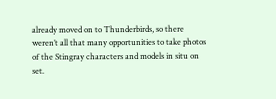already moved on to Thunderbirds, so there weren’t all that many opportunities to take photos of the Stingray characters and models in situ on set.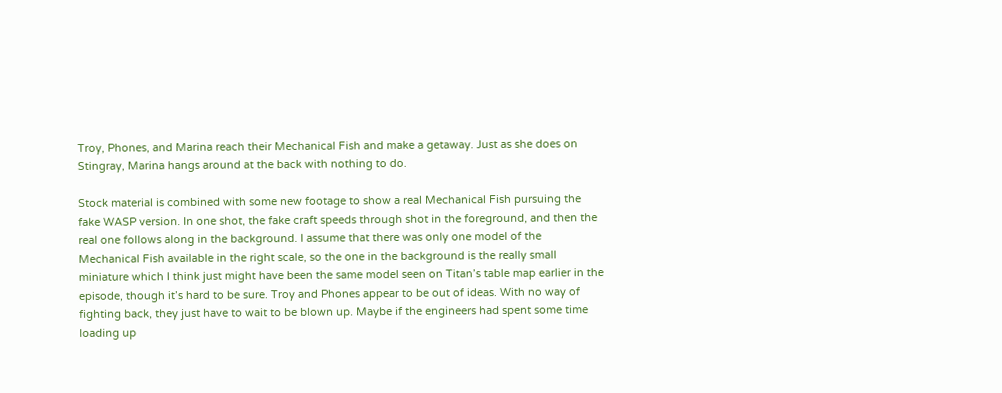Troy, Phones, and Marina reach their Mechanical Fish and make a getaway. Just as she does on Stingray, Marina hangs around at the back with nothing to do.

Stock material is combined with some new footage to show a real Mechanical Fish pursuing the fake WASP version. In one shot, the fake craft speeds through shot in the foreground, and then the real one follows along in the background. I assume that there was only one model of the Mechanical Fish available in the right scale, so the one in the background is the really small miniature which I think just might have been the same model seen on Titan’s table map earlier in the episode, though it’s hard to be sure. Troy and Phones appear to be out of ideas. With no way of fighting back, they just have to wait to be blown up. Maybe if the engineers had spent some time loading up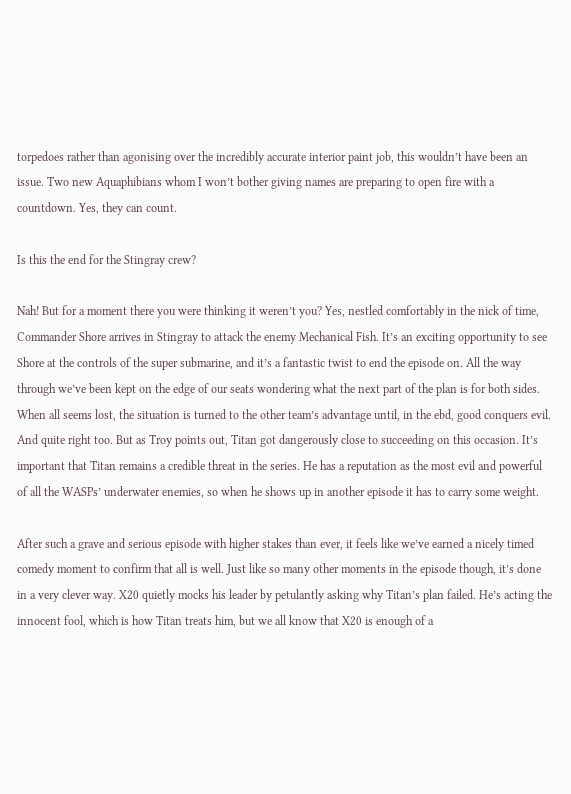torpedoes rather than agonising over the incredibly accurate interior paint job, this wouldn’t have been an issue. Two new Aquaphibians whom I won’t bother giving names are preparing to open fire with a countdown. Yes, they can count.

Is this the end for the Stingray crew?

Nah! But for a moment there you were thinking it weren’t you? Yes, nestled comfortably in the nick of time, Commander Shore arrives in Stingray to attack the enemy Mechanical Fish. It’s an exciting opportunity to see Shore at the controls of the super submarine, and it’s a fantastic twist to end the episode on. All the way through we’ve been kept on the edge of our seats wondering what the next part of the plan is for both sides. When all seems lost, the situation is turned to the other team’s advantage until, in the ebd, good conquers evil. And quite right too. But as Troy points out, Titan got dangerously close to succeeding on this occasion. It’s important that Titan remains a credible threat in the series. He has a reputation as the most evil and powerful of all the WASPs’ underwater enemies, so when he shows up in another episode it has to carry some weight.

After such a grave and serious episode with higher stakes than ever, it feels like we’ve earned a nicely timed comedy moment to confirm that all is well. Just like so many other moments in the episode though, it’s done in a very clever way. X20 quietly mocks his leader by petulantly asking why Titan’s plan failed. He’s acting the innocent fool, which is how Titan treats him, but we all know that X20 is enough of a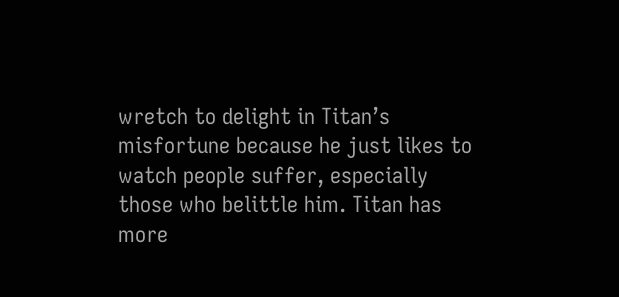wretch to delight in Titan’s misfortune because he just likes to watch people suffer, especially those who belittle him. Titan has more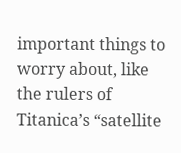important things to worry about, like the rulers of Titanica’s “satellite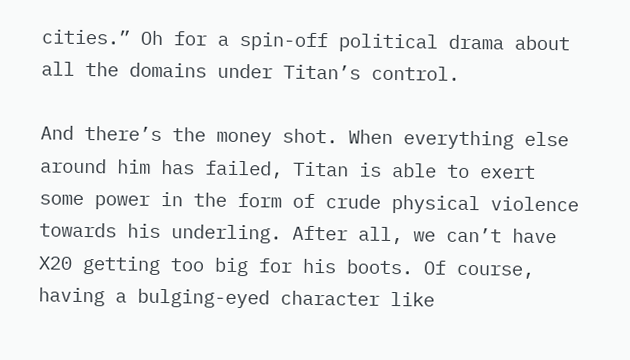cities.” Oh for a spin-off political drama about all the domains under Titan’s control.

And there’s the money shot. When everything else around him has failed, Titan is able to exert some power in the form of crude physical violence towards his underling. After all, we can’t have X20 getting too big for his boots. Of course, having a bulging-eyed character like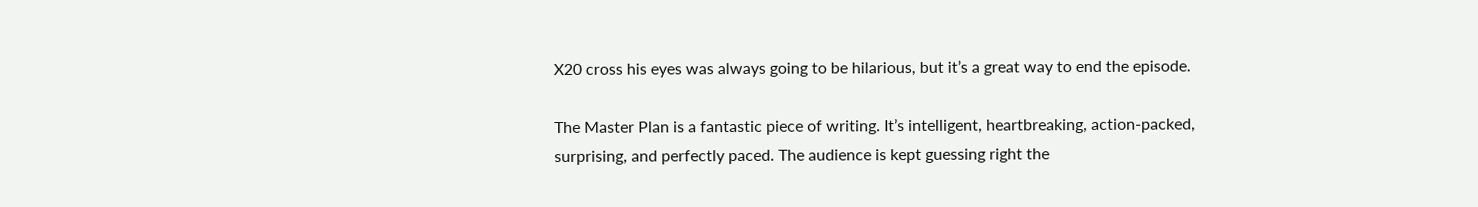X20 cross his eyes was always going to be hilarious, but it’s a great way to end the episode.

The Master Plan is a fantastic piece of writing. It’s intelligent, heartbreaking, action-packed, surprising, and perfectly paced. The audience is kept guessing right the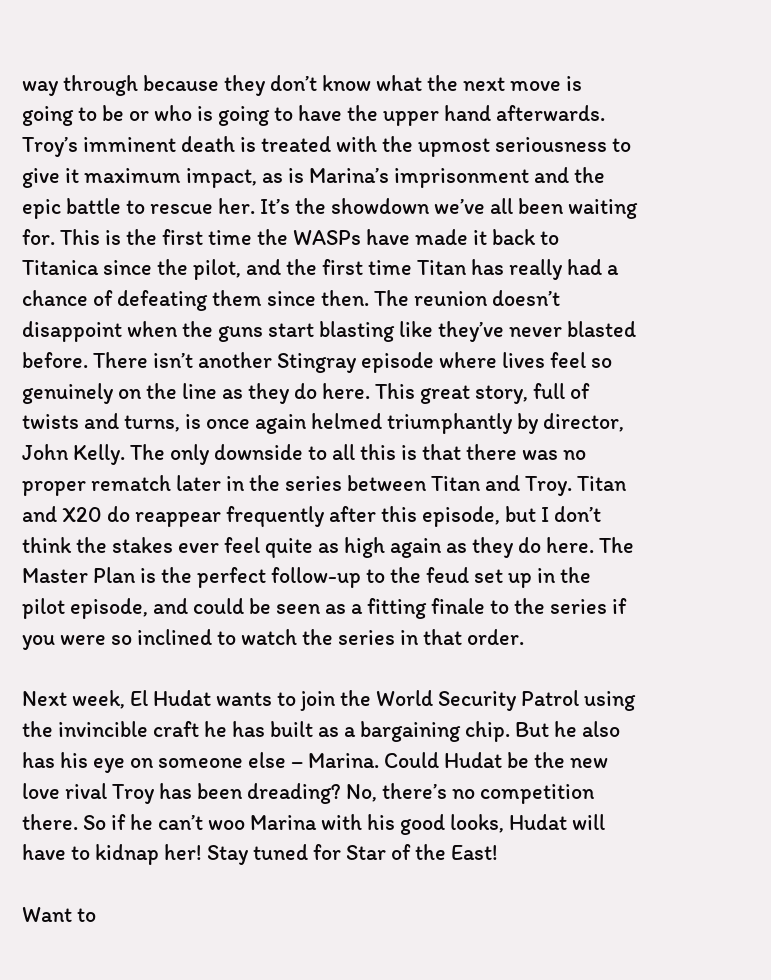way through because they don’t know what the next move is going to be or who is going to have the upper hand afterwards. Troy’s imminent death is treated with the upmost seriousness to give it maximum impact, as is Marina’s imprisonment and the epic battle to rescue her. It’s the showdown we’ve all been waiting for. This is the first time the WASPs have made it back to Titanica since the pilot, and the first time Titan has really had a chance of defeating them since then. The reunion doesn’t disappoint when the guns start blasting like they’ve never blasted before. There isn’t another Stingray episode where lives feel so genuinely on the line as they do here. This great story, full of twists and turns, is once again helmed triumphantly by director, John Kelly. The only downside to all this is that there was no proper rematch later in the series between Titan and Troy. Titan and X20 do reappear frequently after this episode, but I don’t think the stakes ever feel quite as high again as they do here. The Master Plan is the perfect follow-up to the feud set up in the pilot episode, and could be seen as a fitting finale to the series if you were so inclined to watch the series in that order.

Next week, El Hudat wants to join the World Security Patrol using the invincible craft he has built as a bargaining chip. But he also has his eye on someone else – Marina. Could Hudat be the new love rival Troy has been dreading? No, there’s no competition there. So if he can’t woo Marina with his good looks, Hudat will have to kidnap her! Stay tuned for Star of the East!

Want to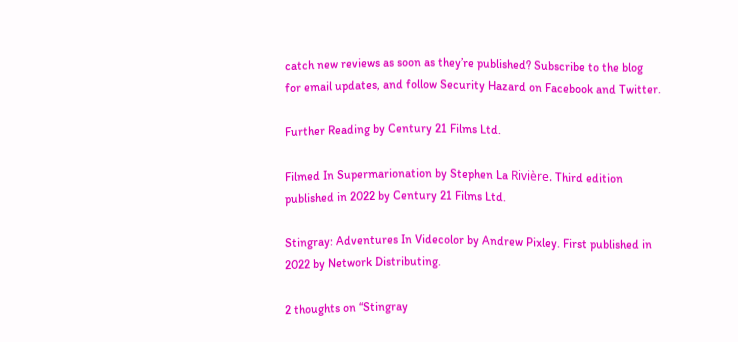catch new reviews as soon as they’re published? Subscribe to the blog for email updates, and follow Security Hazard on Facebook and Twitter.

Further Reading by Century 21 Films Ltd.

Filmed In Supermarionation by Stephen La Rivière. Third edition published in 2022 by Century 21 Films Ltd.

Stingray: Adventures In Videcolor by Andrew Pixley. First published in 2022 by Network Distributing.

2 thoughts on “Stingray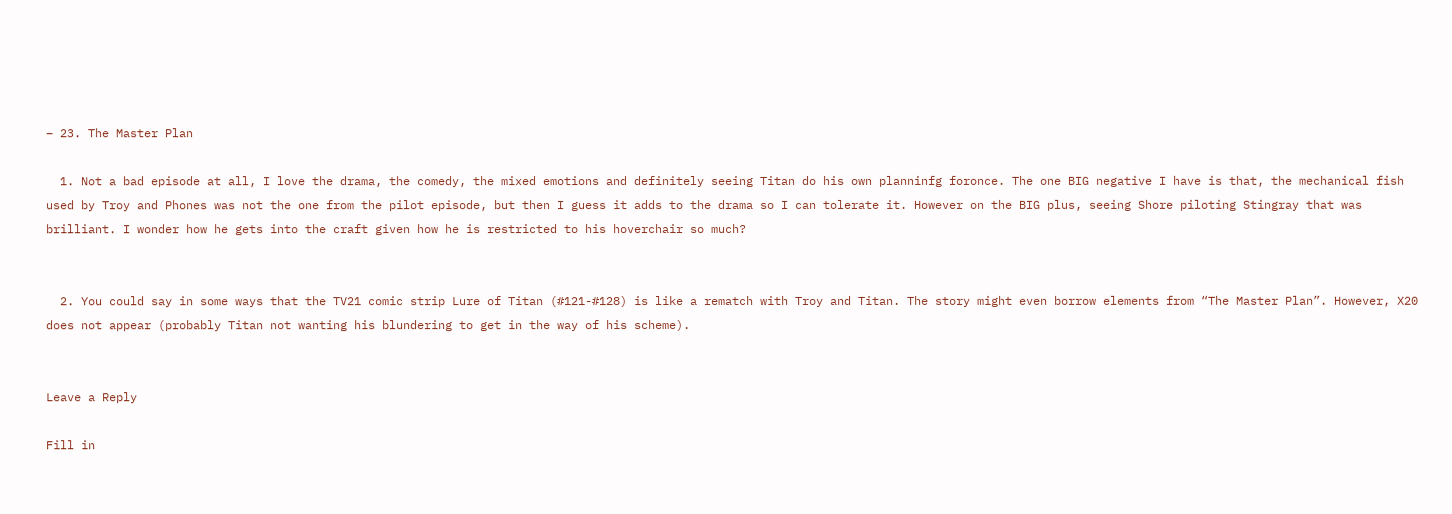– 23. The Master Plan

  1. Not a bad episode at all, I love the drama, the comedy, the mixed emotions and definitely seeing Titan do his own planninfg foronce. The one BIG negative I have is that, the mechanical fish used by Troy and Phones was not the one from the pilot episode, but then I guess it adds to the drama so I can tolerate it. However on the BIG plus, seeing Shore piloting Stingray that was brilliant. I wonder how he gets into the craft given how he is restricted to his hoverchair so much?


  2. You could say in some ways that the TV21 comic strip Lure of Titan (#121-#128) is like a rematch with Troy and Titan. The story might even borrow elements from “The Master Plan”. However, X20 does not appear (probably Titan not wanting his blundering to get in the way of his scheme).


Leave a Reply

Fill in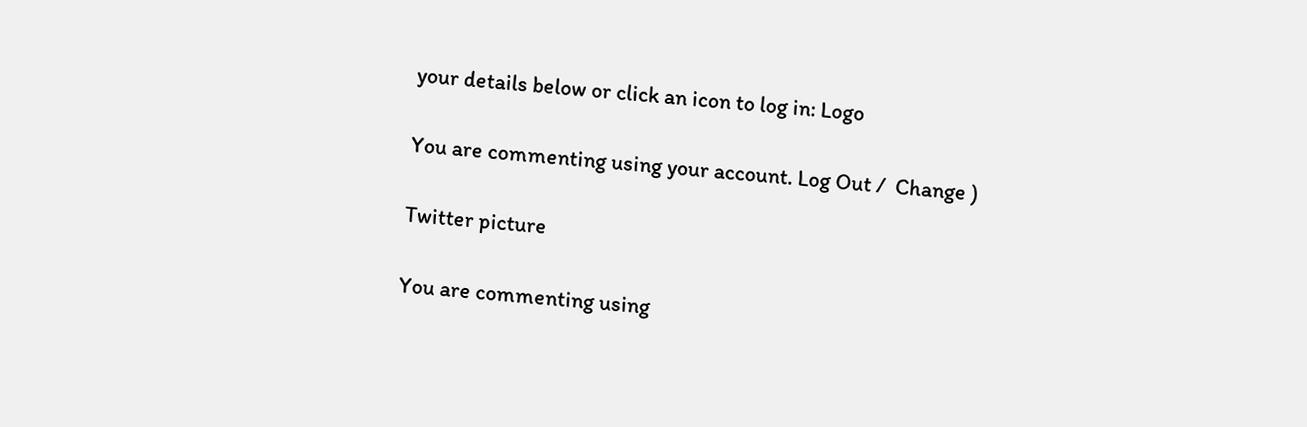your details below or click an icon to log in: Logo

You are commenting using your account. Log Out /  Change )

Twitter picture

You are commenting using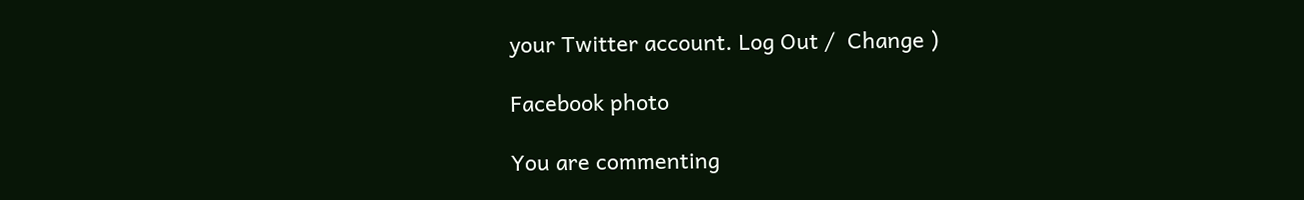your Twitter account. Log Out /  Change )

Facebook photo

You are commenting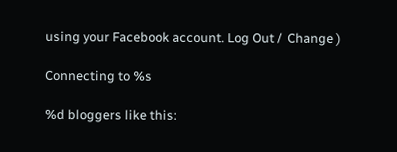using your Facebook account. Log Out /  Change )

Connecting to %s

%d bloggers like this: